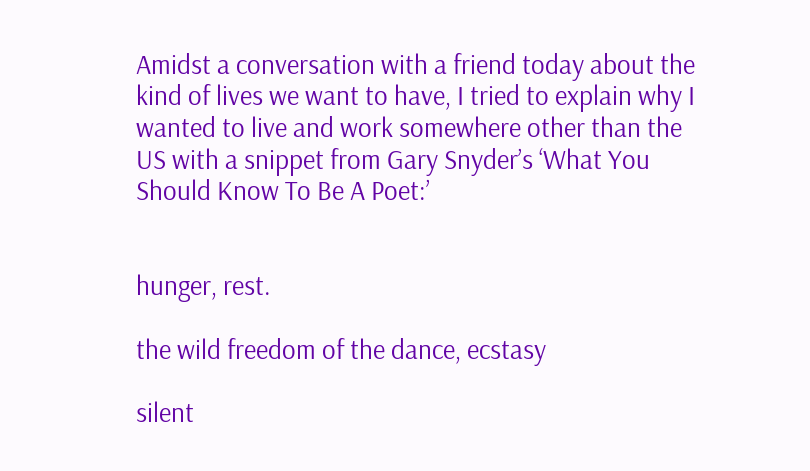Amidst a conversation with a friend today about the kind of lives we want to have, I tried to explain why I wanted to live and work somewhere other than the US with a snippet from Gary Snyder’s ‘What You Should Know To Be A Poet:’


hunger, rest.

the wild freedom of the dance, ecstasy

silent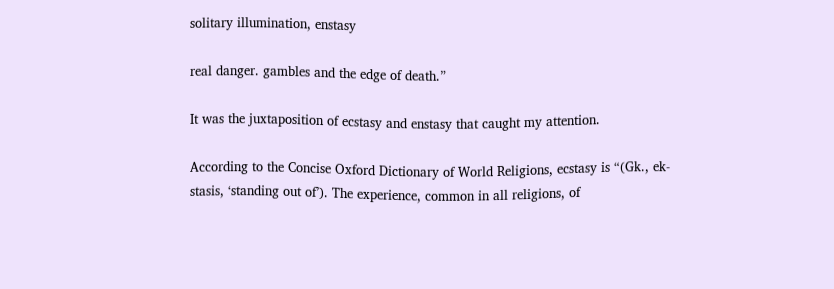solitary illumination, enstasy

real danger. gambles and the edge of death.”

It was the juxtaposition of ecstasy and enstasy that caught my attention.

According to the Concise Oxford Dictionary of World Religions, ecstasy is “(Gk., ek-stasis, ‘standing out of’). The experience, common in all religions, of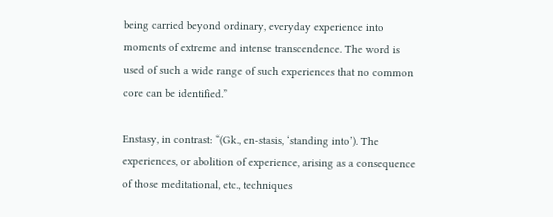being carried beyond ordinary, everyday experience into moments of extreme and intense transcendence. The word is used of such a wide range of such experiences that no common core can be identified.”

Enstasy, in contrast: “(Gk., en-stasis, ‘standing into’). The experiences, or abolition of experience, arising as a consequence of those meditational, etc., techniques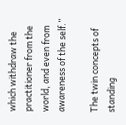which withdraw the practitioner from the world, and even from awareness of the self.”

The twin concepts of standing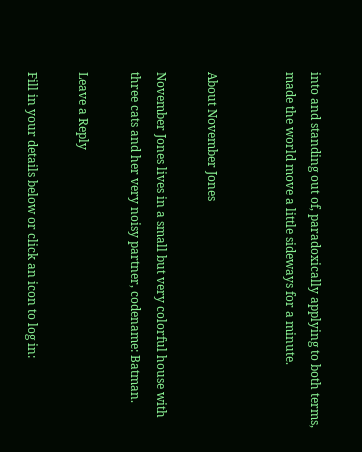into and standing out of, paradoxically applying to both terms, made the world move a little sideways for a minute.


About November Jones

November Jones lives in a small but very colorful house with three cats and her very noisy partner, codename: Batman.

Leave a Reply

Fill in your details below or click an icon to log in: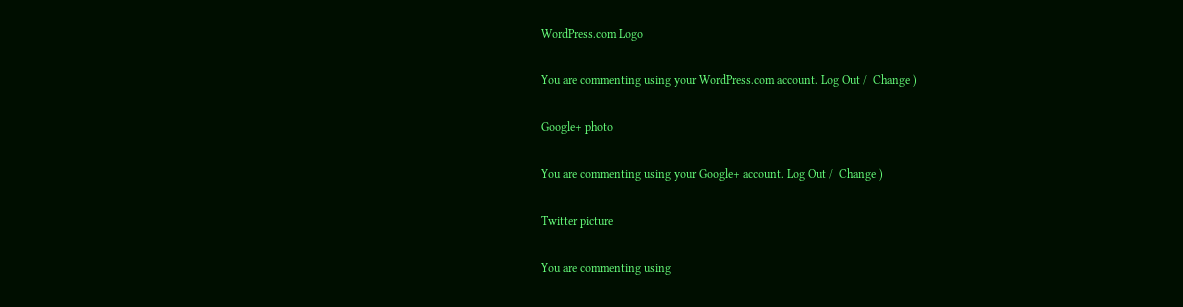WordPress.com Logo

You are commenting using your WordPress.com account. Log Out /  Change )

Google+ photo

You are commenting using your Google+ account. Log Out /  Change )

Twitter picture

You are commenting using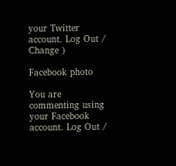your Twitter account. Log Out /  Change )

Facebook photo

You are commenting using your Facebook account. Log Out /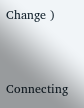Change )


Connecting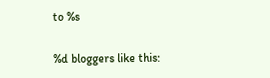to %s

%d bloggers like this: